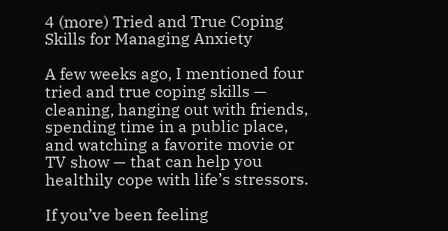4 (more) Tried and True Coping Skills for Managing Anxiety

A few weeks ago, I mentioned four tried and true coping skills — cleaning, hanging out with friends, spending time in a public place, and watching a favorite movie or TV show — that can help you healthily cope with life’s stressors.

If you’ve been feeling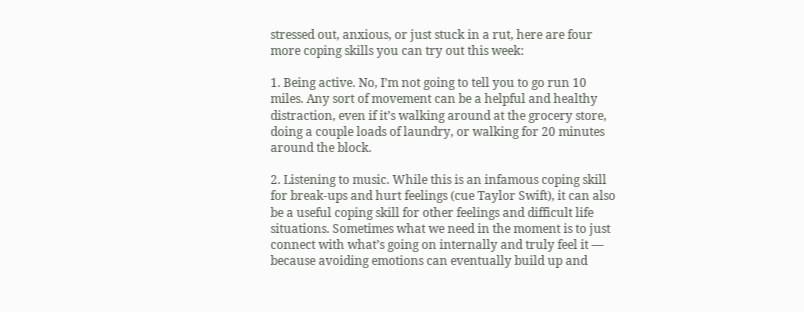stressed out, anxious, or just stuck in a rut, here are four more coping skills you can try out this week:

1. Being active. No, I’m not going to tell you to go run 10 miles. Any sort of movement can be a helpful and healthy distraction, even if it’s walking around at the grocery store, doing a couple loads of laundry, or walking for 20 minutes around the block.

2. Listening to music. While this is an infamous coping skill for break-ups and hurt feelings (cue Taylor Swift), it can also be a useful coping skill for other feelings and difficult life situations. Sometimes what we need in the moment is to just connect with what’s going on internally and truly feel it — because avoiding emotions can eventually build up and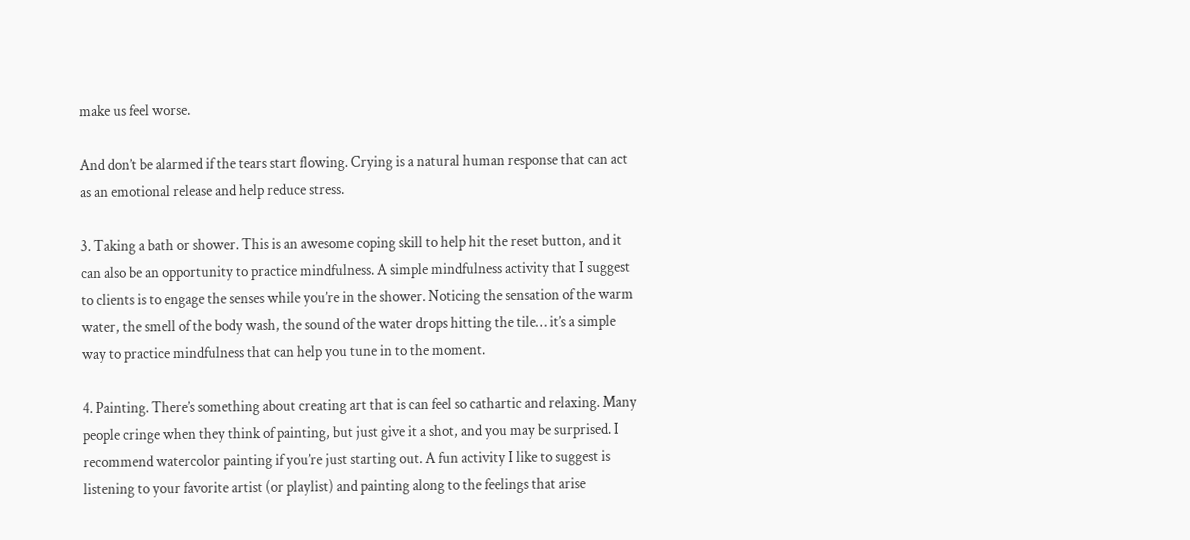make us feel worse.

And don’t be alarmed if the tears start flowing. Crying is a natural human response that can act as an emotional release and help reduce stress.

3. Taking a bath or shower. This is an awesome coping skill to help hit the reset button, and it can also be an opportunity to practice mindfulness. A simple mindfulness activity that I suggest to clients is to engage the senses while you’re in the shower. Noticing the sensation of the warm water, the smell of the body wash, the sound of the water drops hitting the tile… it’s a simple way to practice mindfulness that can help you tune in to the moment.

4. Painting. There’s something about creating art that is can feel so cathartic and relaxing. Many people cringe when they think of painting, but just give it a shot, and you may be surprised. I recommend watercolor painting if you’re just starting out. A fun activity I like to suggest is listening to your favorite artist (or playlist) and painting along to the feelings that arise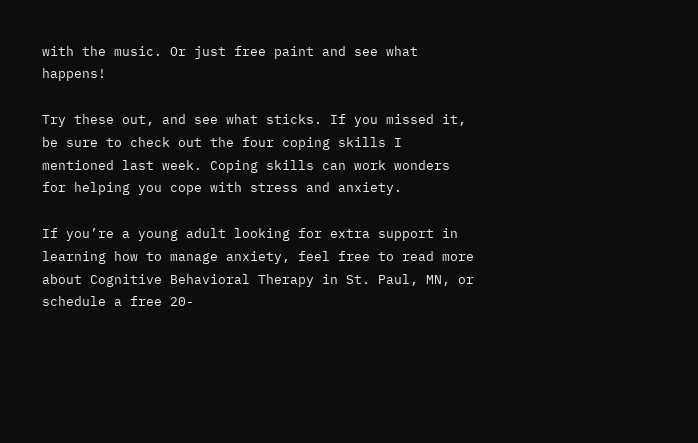with the music. Or just free paint and see what happens!

Try these out, and see what sticks. If you missed it, be sure to check out the four coping skills I mentioned last week. Coping skills can work wonders for helping you cope with stress and anxiety.

If you’re a young adult looking for extra support in learning how to manage anxiety, feel free to read more about Cognitive Behavioral Therapy in St. Paul, MN, or schedule a free 20-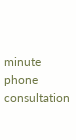minute phone consultation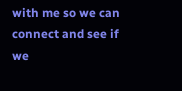with me so we can connect and see if we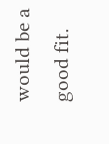would be a good fit.